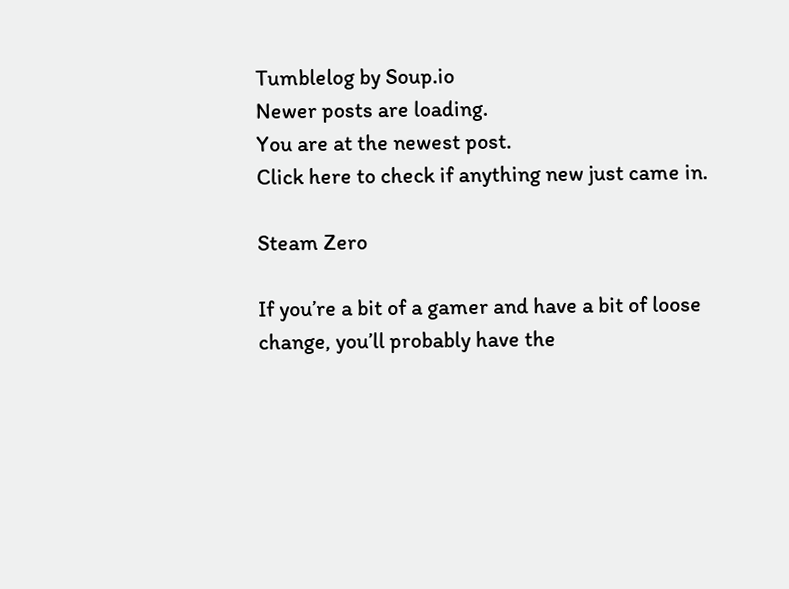Tumblelog by Soup.io
Newer posts are loading.
You are at the newest post.
Click here to check if anything new just came in.

Steam Zero

If you’re a bit of a gamer and have a bit of loose change, you’ll probably have the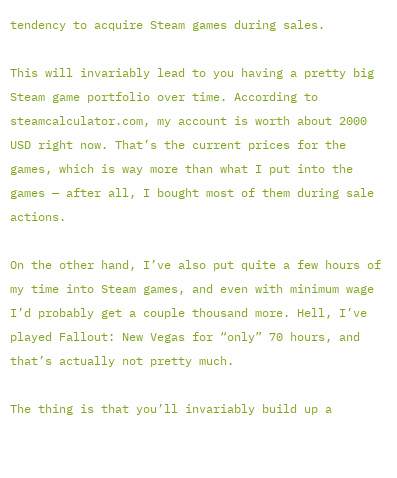tendency to acquire Steam games during sales.

This will invariably lead to you having a pretty big Steam game portfolio over time. According to steamcalculator.com, my account is worth about 2000 USD right now. That’s the current prices for the games, which is way more than what I put into the games — after all, I bought most of them during sale actions.

On the other hand, I’ve also put quite a few hours of my time into Steam games, and even with minimum wage I’d probably get a couple thousand more. Hell, I’ve played Fallout: New Vegas for “only” 70 hours, and that’s actually not pretty much.

The thing is that you’ll invariably build up a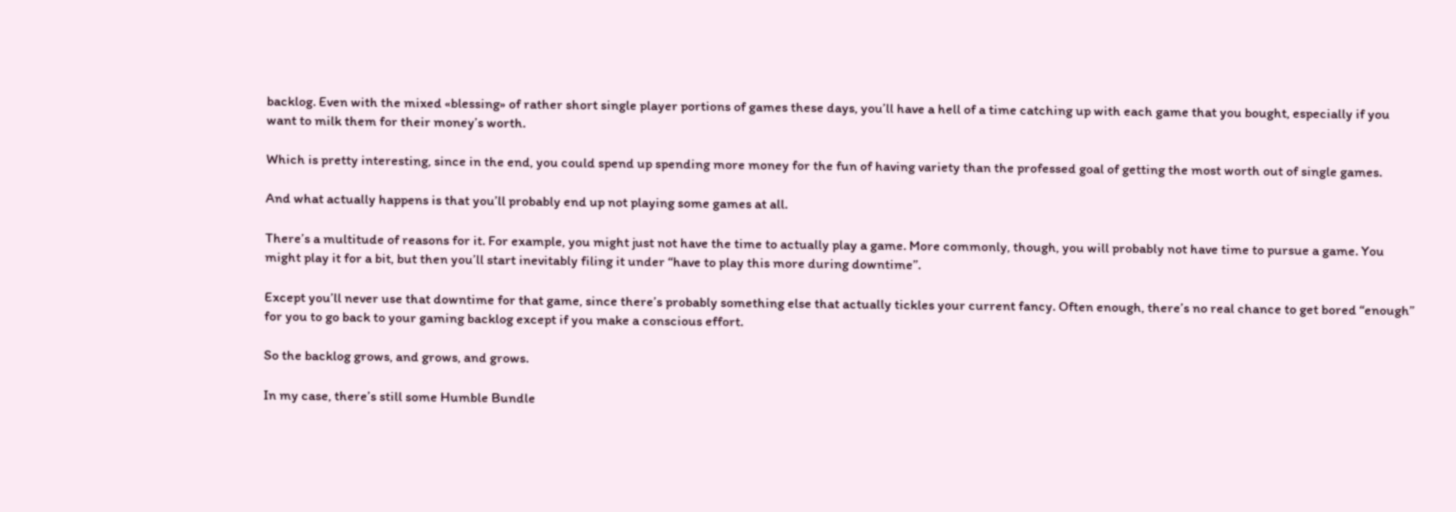backlog. Even with the mixed «blessing» of rather short single player portions of games these days, you’ll have a hell of a time catching up with each game that you bought, especially if you want to milk them for their money’s worth.

Which is pretty interesting, since in the end, you could spend up spending more money for the fun of having variety than the professed goal of getting the most worth out of single games.

And what actually happens is that you’ll probably end up not playing some games at all.

There’s a multitude of reasons for it. For example, you might just not have the time to actually play a game. More commonly, though, you will probably not have time to pursue a game. You might play it for a bit, but then you’ll start inevitably filing it under “have to play this more during downtime”.

Except you’ll never use that downtime for that game, since there’s probably something else that actually tickles your current fancy. Often enough, there’s no real chance to get bored “enough” for you to go back to your gaming backlog except if you make a conscious effort.

So the backlog grows, and grows, and grows.

In my case, there’s still some Humble Bundle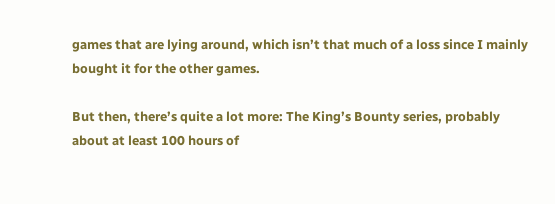games that are lying around, which isn’t that much of a loss since I mainly bought it for the other games.

But then, there’s quite a lot more: The King’s Bounty series, probably about at least 100 hours of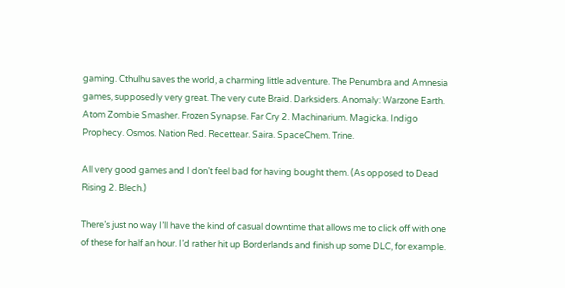gaming. Cthulhu saves the world, a charming little adventure. The Penumbra and Amnesia games, supposedly very great. The very cute Braid. Darksiders. Anomaly: Warzone Earth. Atom Zombie Smasher. Frozen Synapse. Far Cry 2. Machinarium. Magicka. Indigo Prophecy. Osmos. Nation Red. Recettear. Saira. SpaceChem. Trine.

All very good games and I don’t feel bad for having bought them. (As opposed to Dead Rising 2. Blech.)

There’s just no way I’ll have the kind of casual downtime that allows me to click off with one of these for half an hour. I’d rather hit up Borderlands and finish up some DLC, for example.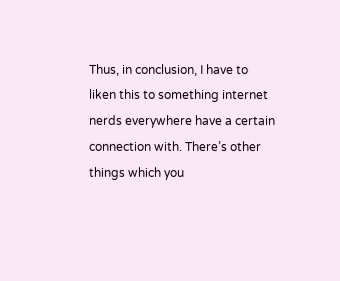Thus, in conclusion, I have to liken this to something internet nerds everywhere have a certain connection with. There’s other things which you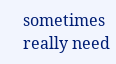sometimes really need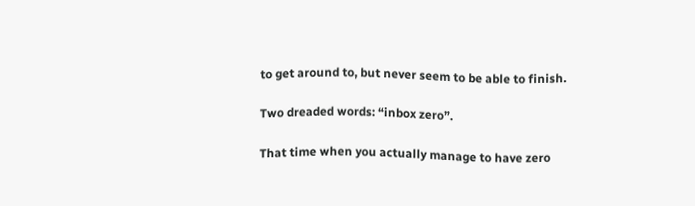to get around to, but never seem to be able to finish.

Two dreaded words: “inbox zero”.

That time when you actually manage to have zero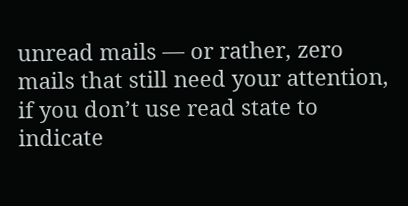unread mails — or rather, zero mails that still need your attention, if you don’t use read state to indicate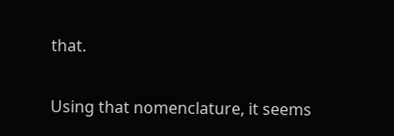that.

Using that nomenclature, it seems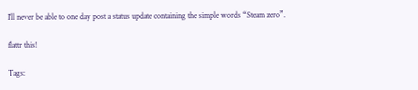I’ll never be able to one day post a status update containing the simple words “Steam zero”.

flattr this!

Tags: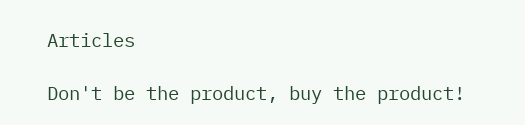Articles

Don't be the product, buy the product!